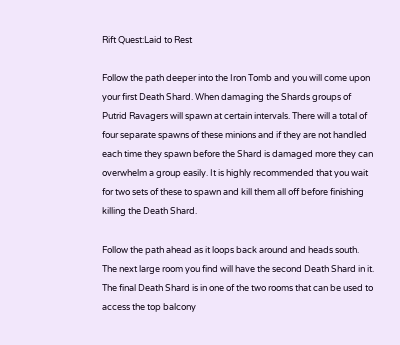Rift Quest:Laid to Rest

Follow the path deeper into the Iron Tomb and you will come upon your first Death Shard. When damaging the Shards groups of Putrid Ravagers will spawn at certain intervals. There will a total of four separate spawns of these minions and if they are not handled each time they spawn before the Shard is damaged more they can overwhelm a group easily. It is highly recommended that you wait for two sets of these to spawn and kill them all off before finishing killing the Death Shard.

Follow the path ahead as it loops back around and heads south. The next large room you find will have the second Death Shard in it. The final Death Shard is in one of the two rooms that can be used to access the top balcony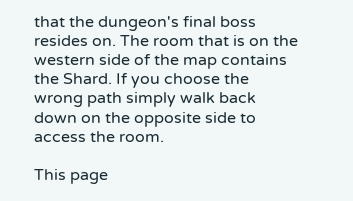that the dungeon's final boss resides on. The room that is on the western side of the map contains the Shard. If you choose the wrong path simply walk back down on the opposite side to access the room.

This page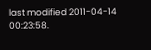last modified 2011-04-14 00:23:58.